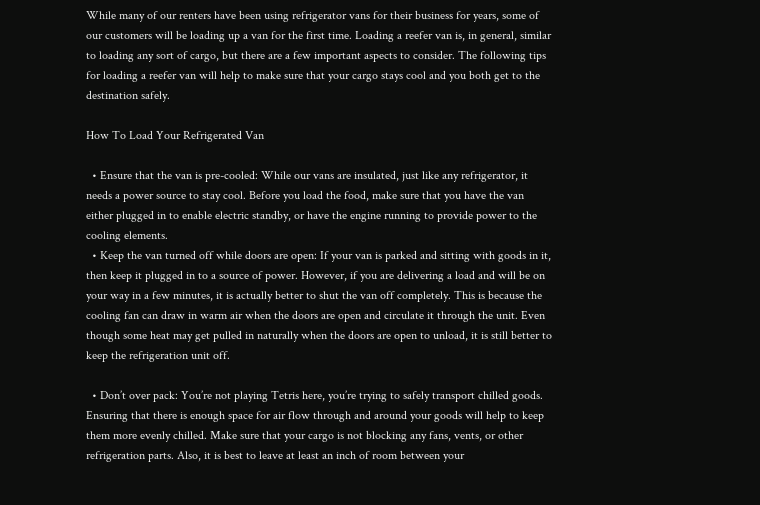While many of our renters have been using refrigerator vans for their business for years, some of our customers will be loading up a van for the first time. Loading a reefer van is, in general, similar to loading any sort of cargo, but there are a few important aspects to consider. The following tips for loading a reefer van will help to make sure that your cargo stays cool and you both get to the destination safely.

How To Load Your Refrigerated Van

  • Ensure that the van is pre-cooled: While our vans are insulated, just like any refrigerator, it needs a power source to stay cool. Before you load the food, make sure that you have the van either plugged in to enable electric standby, or have the engine running to provide power to the cooling elements.
  • Keep the van turned off while doors are open: If your van is parked and sitting with goods in it, then keep it plugged in to a source of power. However, if you are delivering a load and will be on your way in a few minutes, it is actually better to shut the van off completely. This is because the cooling fan can draw in warm air when the doors are open and circulate it through the unit. Even though some heat may get pulled in naturally when the doors are open to unload, it is still better to keep the refrigeration unit off.

  • Don’t over pack: You’re not playing Tetris here, you’re trying to safely transport chilled goods. Ensuring that there is enough space for air flow through and around your goods will help to keep them more evenly chilled. Make sure that your cargo is not blocking any fans, vents, or other refrigeration parts. Also, it is best to leave at least an inch of room between your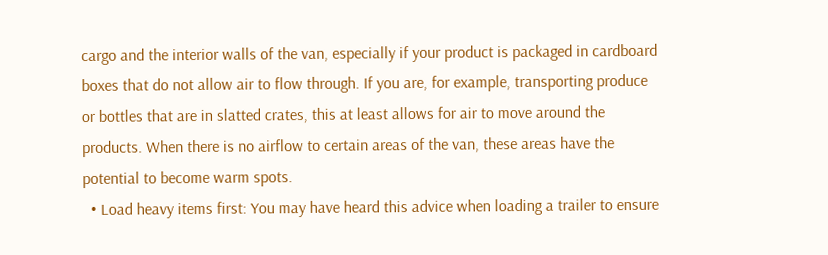cargo and the interior walls of the van, especially if your product is packaged in cardboard boxes that do not allow air to flow through. If you are, for example, transporting produce or bottles that are in slatted crates, this at least allows for air to move around the products. When there is no airflow to certain areas of the van, these areas have the potential to become warm spots.
  • Load heavy items first: You may have heard this advice when loading a trailer to ensure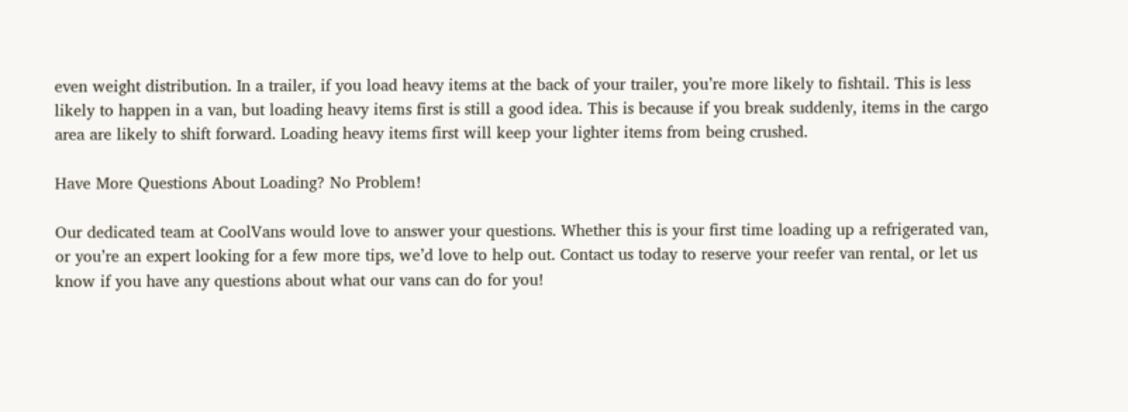even weight distribution. In a trailer, if you load heavy items at the back of your trailer, you’re more likely to fishtail. This is less likely to happen in a van, but loading heavy items first is still a good idea. This is because if you break suddenly, items in the cargo area are likely to shift forward. Loading heavy items first will keep your lighter items from being crushed.

Have More Questions About Loading? No Problem!

Our dedicated team at CoolVans would love to answer your questions. Whether this is your first time loading up a refrigerated van, or you’re an expert looking for a few more tips, we’d love to help out. Contact us today to reserve your reefer van rental, or let us know if you have any questions about what our vans can do for you!